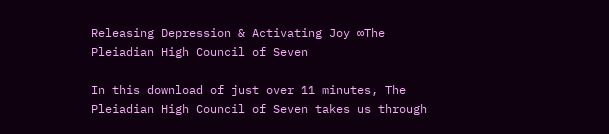Releasing Depression & Activating Joy ∞The Pleiadian High Council of Seven

In this download of just over 11 minutes, The Pleiadian High Council of Seven takes us through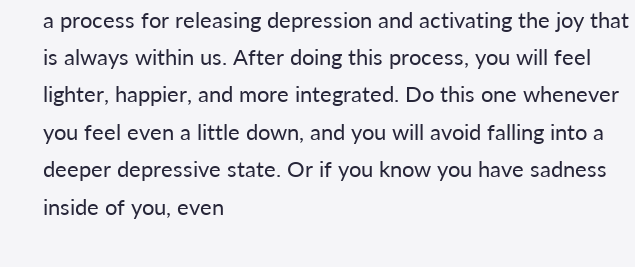a process for releasing depression and activating the joy that is always within us. After doing this process, you will feel lighter, happier, and more integrated. Do this one whenever you feel even a little down, and you will avoid falling into a deeper depressive state. Or if you know you have sadness inside of you, even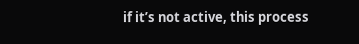if it’s not active, this process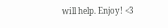will help. Enjoy! <3